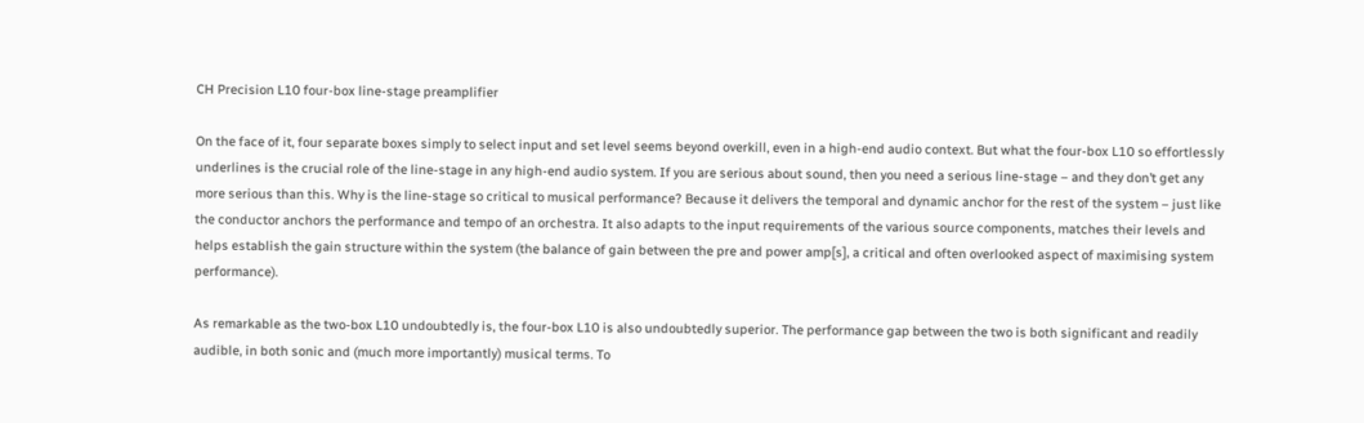CH Precision L10 four-box line-stage preamplifier

On the face of it, four separate boxes simply to select input and set level seems beyond overkill, even in a high-end audio context. But what the four-box L10 so effortlessly underlines is the crucial role of the line-stage in any high-end audio system. If you are serious about sound, then you need a serious line-stage – and they don’t get any more serious than this. Why is the line-stage so critical to musical performance? Because it delivers the temporal and dynamic anchor for the rest of the system – just like the conductor anchors the performance and tempo of an orchestra. It also adapts to the input requirements of the various source components, matches their levels and helps establish the gain structure within the system (the balance of gain between the pre and power amp[s], a critical and often overlooked aspect of maximising system performance).

As remarkable as the two-box L10 undoubtedly is, the four-box L10 is also undoubtedly superior. The performance gap between the two is both significant and readily audible, in both sonic and (much more importantly) musical terms. To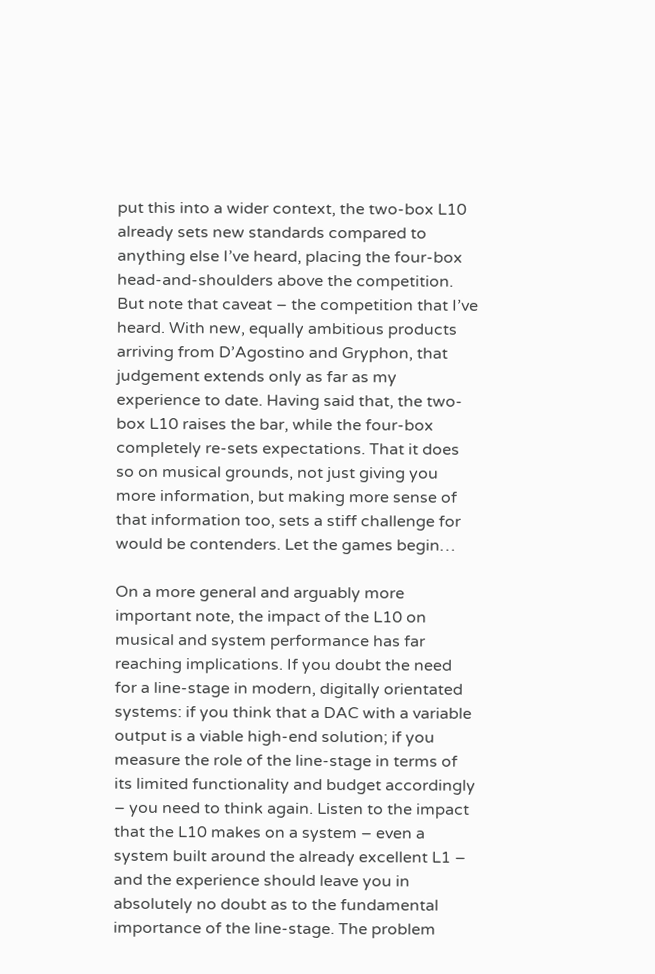put this into a wider context, the two-box L10 already sets new standards compared to anything else I’ve heard, placing the four-box head-and-shoulders above the competition. But note that caveat – the competition that I’ve heard. With new, equally ambitious products arriving from D’Agostino and Gryphon, that judgement extends only as far as my experience to date. Having said that, the two-box L10 raises the bar, while the four-box completely re-sets expectations. That it does so on musical grounds, not just giving you more information, but making more sense of that information too, sets a stiff challenge for would be contenders. Let the games begin…

On a more general and arguably more important note, the impact of the L10 on musical and system performance has far reaching implications. If you doubt the need for a line-stage in modern, digitally orientated systems: if you think that a DAC with a variable output is a viable high-end solution; if you measure the role of the line-stage in terms of its limited functionality and budget accordingly – you need to think again. Listen to the impact that the L10 makes on a system – even a system built around the already excellent L1 – and the experience should leave you in absolutely no doubt as to the fundamental importance of the line-stage. The problem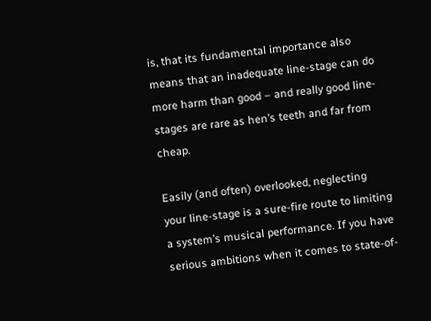is, that its fundamental importance also means that an inadequate line-stage can do more harm than good – and really good line-stages are rare as hen’s teeth and far from cheap.

Easily (and often) overlooked, neglecting your line-stage is a sure-fire route to limiting a system’s musical performance. If you have serious ambitions when it comes to state-of-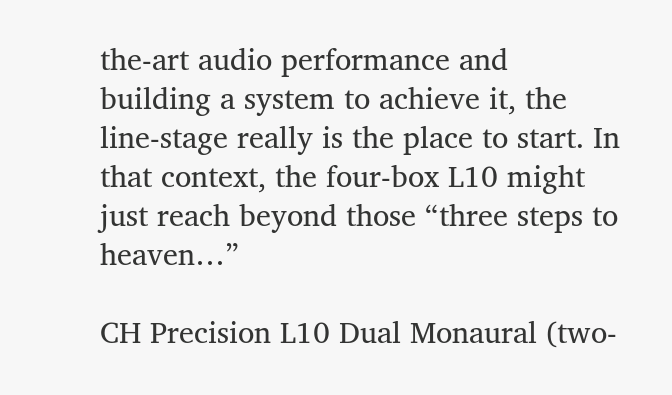the-art audio performance and building a system to achieve it, the line-stage really is the place to start. In that context, the four-box L10 might just reach beyond those “three steps to heaven…”

CH Precision L10 Dual Monaural (two-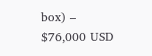box) – $76,000 USD